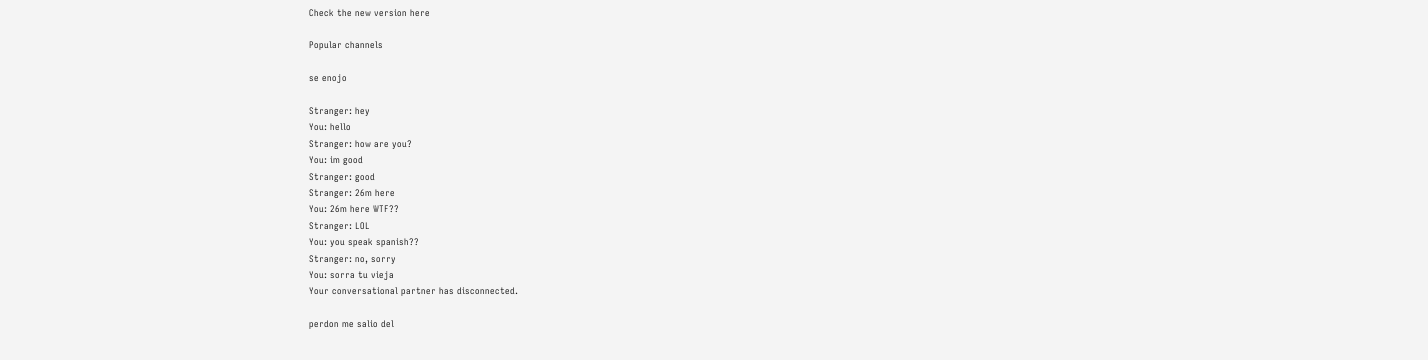Check the new version here

Popular channels

se enojo

Stranger: hey
You: hello
Stranger: how are you?
You: im good
Stranger: good
Stranger: 26m here
You: 26m here WTF??
Stranger: LOL
You: you speak spanish??
Stranger: no, sorry
You: sorra tu vieja
Your conversational partner has disconnected.

perdon me salio del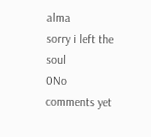alma
sorry i left the soul
0No comments yet